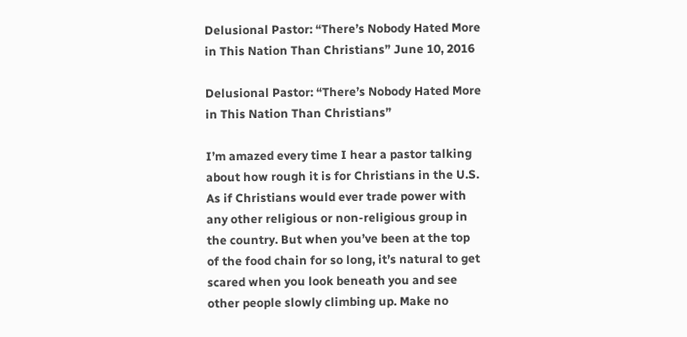Delusional Pastor: “There’s Nobody Hated More in This Nation Than Christians” June 10, 2016

Delusional Pastor: “There’s Nobody Hated More in This Nation Than Christians”

I’m amazed every time I hear a pastor talking about how rough it is for Christians in the U.S. As if Christians would ever trade power with any other religious or non-religious group in the country. But when you’ve been at the top of the food chain for so long, it’s natural to get scared when you look beneath you and see other people slowly climbing up. Make no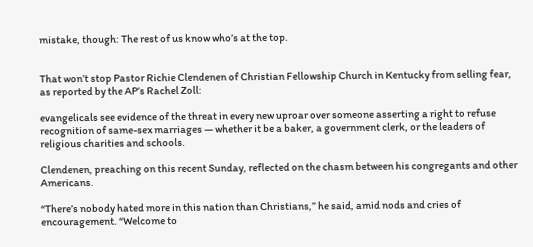mistake, though: The rest of us know who’s at the top.


That won’t stop Pastor Richie Clendenen of Christian Fellowship Church in Kentucky from selling fear, as reported by the AP’s Rachel Zoll:

evangelicals see evidence of the threat in every new uproar over someone asserting a right to refuse recognition of same-sex marriages — whether it be a baker, a government clerk, or the leaders of religious charities and schools.

Clendenen, preaching on this recent Sunday, reflected on the chasm between his congregants and other Americans.

“There’s nobody hated more in this nation than Christians,” he said, amid nods and cries of encouragement. “Welcome to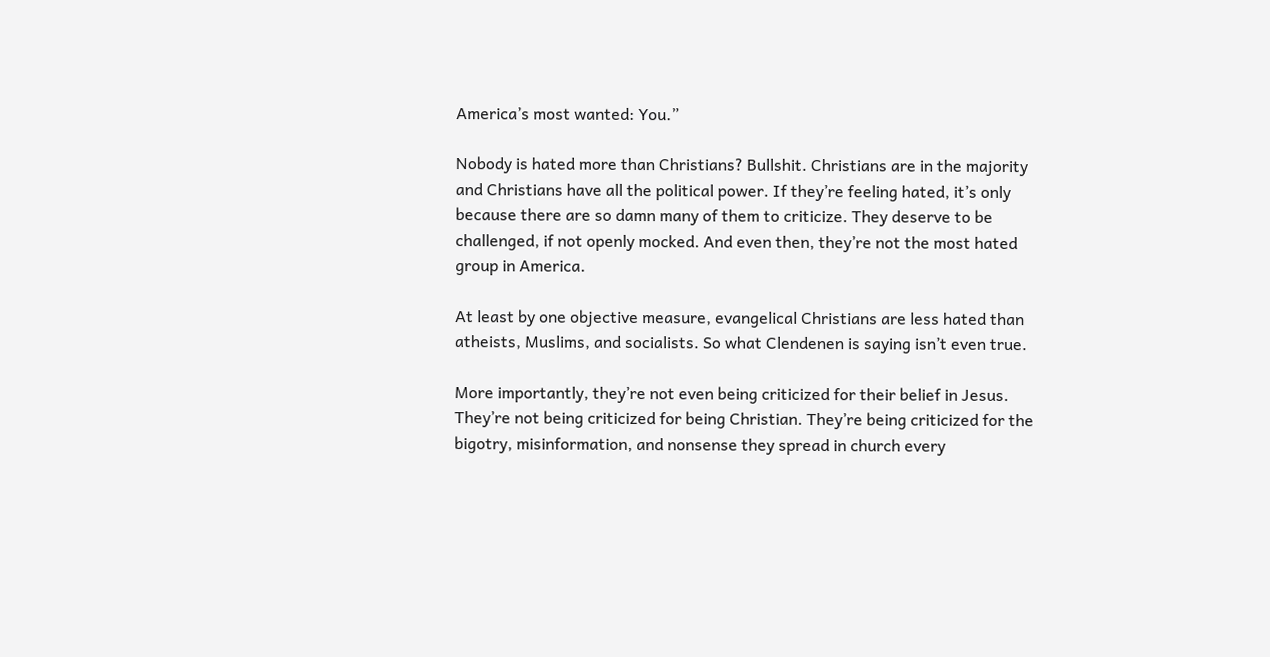America’s most wanted: You.”

Nobody is hated more than Christians? Bullshit. Christians are in the majority and Christians have all the political power. If they’re feeling hated, it’s only because there are so damn many of them to criticize. They deserve to be challenged, if not openly mocked. And even then, they’re not the most hated group in America.

At least by one objective measure, evangelical Christians are less hated than atheists, Muslims, and socialists. So what Clendenen is saying isn’t even true.

More importantly, they’re not even being criticized for their belief in Jesus. They’re not being criticized for being Christian. They’re being criticized for the bigotry, misinformation, and nonsense they spread in church every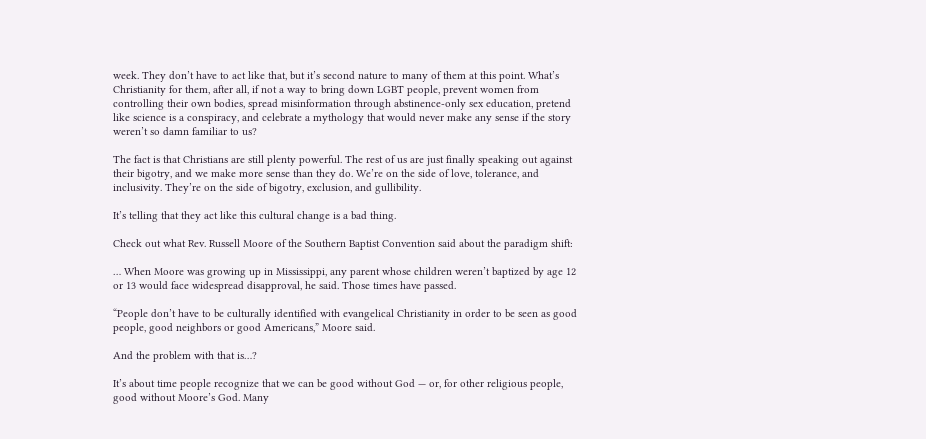week. They don’t have to act like that, but it’s second nature to many of them at this point. What’s Christianity for them, after all, if not a way to bring down LGBT people, prevent women from controlling their own bodies, spread misinformation through abstinence-only sex education, pretend like science is a conspiracy, and celebrate a mythology that would never make any sense if the story weren’t so damn familiar to us?

The fact is that Christians are still plenty powerful. The rest of us are just finally speaking out against their bigotry, and we make more sense than they do. We’re on the side of love, tolerance, and inclusivity. They’re on the side of bigotry, exclusion, and gullibility.

It’s telling that they act like this cultural change is a bad thing.

Check out what Rev. Russell Moore of the Southern Baptist Convention said about the paradigm shift:

… When Moore was growing up in Mississippi, any parent whose children weren’t baptized by age 12 or 13 would face widespread disapproval, he said. Those times have passed.

“People don’t have to be culturally identified with evangelical Christianity in order to be seen as good people, good neighbors or good Americans,” Moore said.

And the problem with that is…?

It’s about time people recognize that we can be good without God — or, for other religious people, good without Moore’s God. Many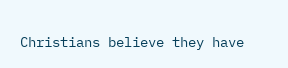Christians believe they have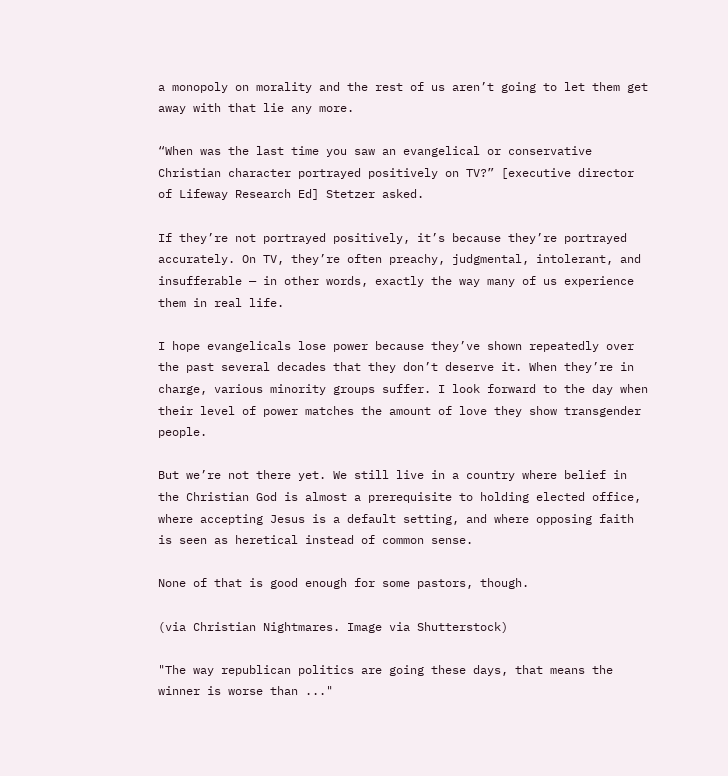a monopoly on morality and the rest of us aren’t going to let them get away with that lie any more.

“When was the last time you saw an evangelical or conservative Christian character portrayed positively on TV?” [executive director of Lifeway Research Ed] Stetzer asked.

If they’re not portrayed positively, it’s because they’re portrayed accurately. On TV, they’re often preachy, judgmental, intolerant, and insufferable — in other words, exactly the way many of us experience them in real life.

I hope evangelicals lose power because they’ve shown repeatedly over the past several decades that they don’t deserve it. When they’re in charge, various minority groups suffer. I look forward to the day when their level of power matches the amount of love they show transgender people.

But we’re not there yet. We still live in a country where belief in the Christian God is almost a prerequisite to holding elected office, where accepting Jesus is a default setting, and where opposing faith is seen as heretical instead of common sense.

None of that is good enough for some pastors, though.

(via Christian Nightmares. Image via Shutterstock)

"The way republican politics are going these days, that means the winner is worse than ..."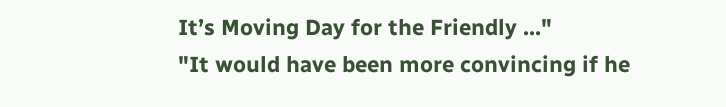It’s Moving Day for the Friendly ..."
"It would have been more convincing if he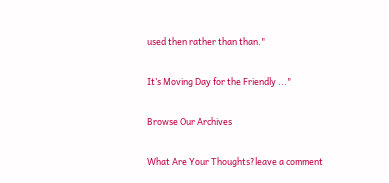used then rather than than."

It’s Moving Day for the Friendly ..."

Browse Our Archives

What Are Your Thoughts?leave a comment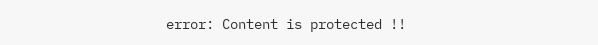error: Content is protected !!